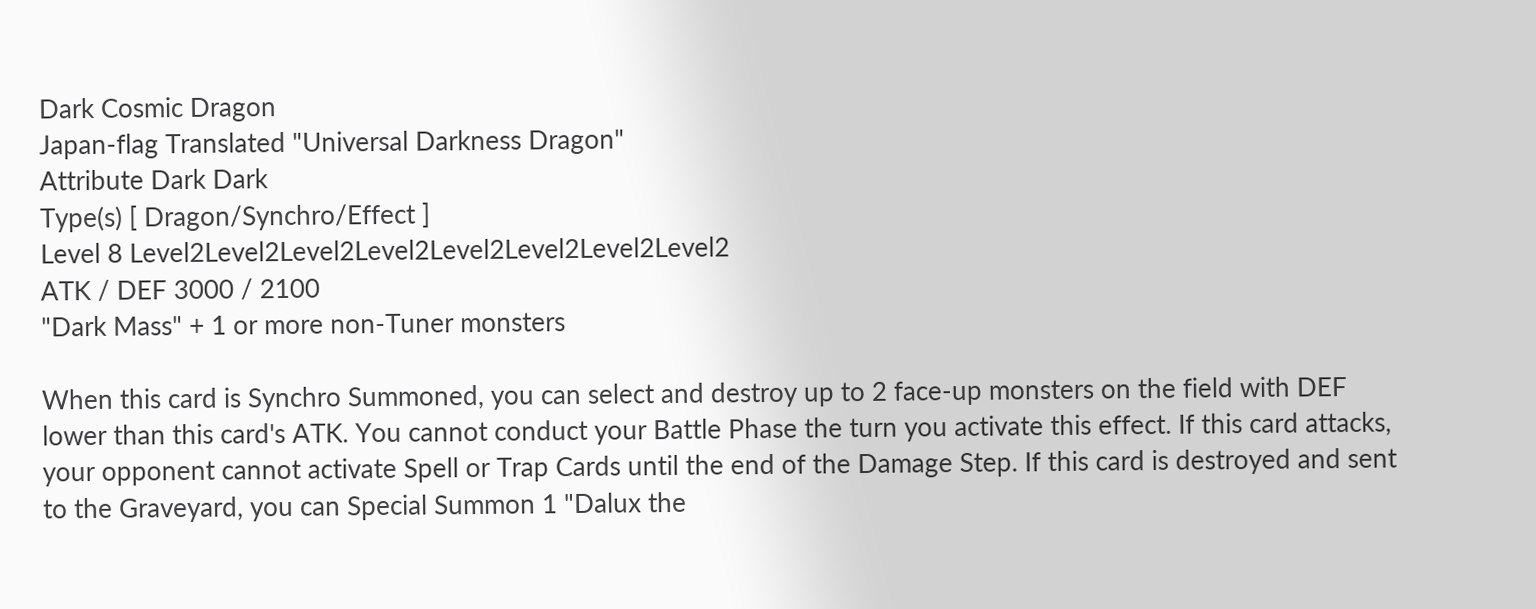Dark Cosmic Dragon
Japan-flag Translated "Universal Darkness Dragon"
Attribute Dark Dark
Type(s) [ Dragon/Synchro/Effect ]
Level 8 Level2Level2Level2Level2Level2Level2Level2Level2
ATK / DEF 3000 / 2100
"Dark Mass" + 1 or more non-Tuner monsters

When this card is Synchro Summoned, you can select and destroy up to 2 face-up monsters on the field with DEF lower than this card's ATK. You cannot conduct your Battle Phase the turn you activate this effect. If this card attacks, your opponent cannot activate Spell or Trap Cards until the end of the Damage Step. If this card is destroyed and sent to the Graveyard, you can Special Summon 1 "Dalux the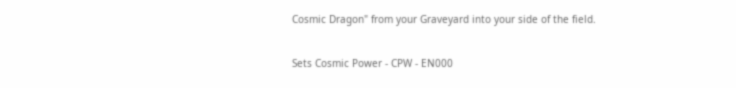Cosmic Dragon" from your Graveyard into your side of the field.

Sets Cosmic Power - CPW - EN000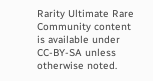Rarity Ultimate Rare
Community content is available under CC-BY-SA unless otherwise noted.